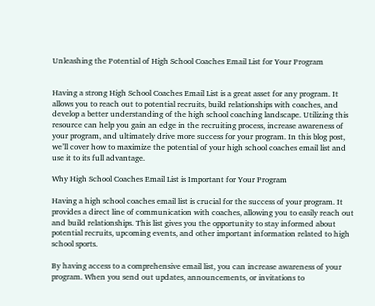Unleashing the Potential of High School Coaches Email List for Your Program


Having a strong High School Coaches Email List is a great asset for any program. It allows you to reach out to potential recruits, build relationships with coaches, and develop a better understanding of the high school coaching landscape. Utilizing this resource can help you gain an edge in the recruiting process, increase awareness of your program, and ultimately drive more success for your program. In this blog post, we’ll cover how to maximize the potential of your high school coaches email list and use it to its full advantage.

Why High School Coaches Email List is Important for Your Program

Having a high school coaches email list is crucial for the success of your program. It provides a direct line of communication with coaches, allowing you to easily reach out and build relationships. This list gives you the opportunity to stay informed about potential recruits, upcoming events, and other important information related to high school sports.

By having access to a comprehensive email list, you can increase awareness of your program. When you send out updates, announcements, or invitations to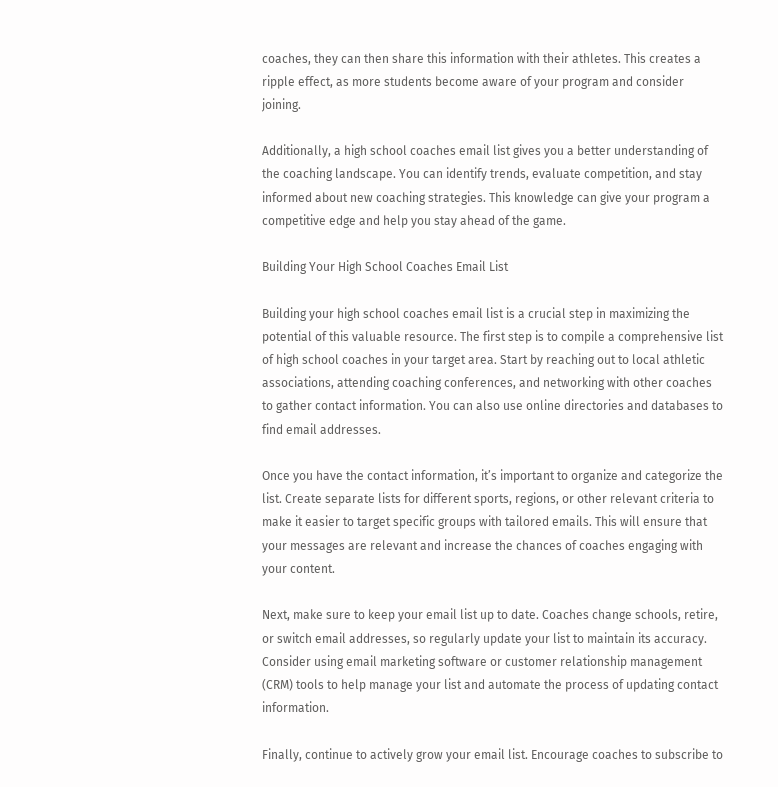coaches, they can then share this information with their athletes. This creates a ripple effect, as more students become aware of your program and consider joining.

Additionally, a high school coaches email list gives you a better understanding of the coaching landscape. You can identify trends, evaluate competition, and stay informed about new coaching strategies. This knowledge can give your program a competitive edge and help you stay ahead of the game.

Building Your High School Coaches Email List

Building your high school coaches email list is a crucial step in maximizing the potential of this valuable resource. The first step is to compile a comprehensive list of high school coaches in your target area. Start by reaching out to local athletic associations, attending coaching conferences, and networking with other coaches to gather contact information. You can also use online directories and databases to find email addresses.

Once you have the contact information, it’s important to organize and categorize the list. Create separate lists for different sports, regions, or other relevant criteria to make it easier to target specific groups with tailored emails. This will ensure that your messages are relevant and increase the chances of coaches engaging with your content.

Next, make sure to keep your email list up to date. Coaches change schools, retire, or switch email addresses, so regularly update your list to maintain its accuracy. Consider using email marketing software or customer relationship management (CRM) tools to help manage your list and automate the process of updating contact information.

Finally, continue to actively grow your email list. Encourage coaches to subscribe to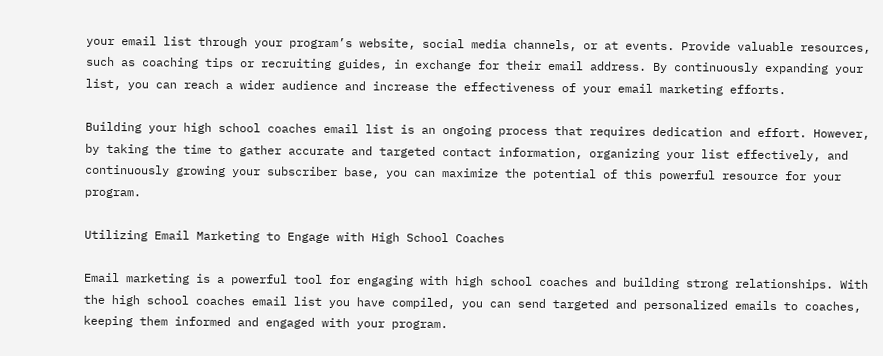your email list through your program’s website, social media channels, or at events. Provide valuable resources, such as coaching tips or recruiting guides, in exchange for their email address. By continuously expanding your list, you can reach a wider audience and increase the effectiveness of your email marketing efforts.

Building your high school coaches email list is an ongoing process that requires dedication and effort. However, by taking the time to gather accurate and targeted contact information, organizing your list effectively, and continuously growing your subscriber base, you can maximize the potential of this powerful resource for your program.

Utilizing Email Marketing to Engage with High School Coaches

Email marketing is a powerful tool for engaging with high school coaches and building strong relationships. With the high school coaches email list you have compiled, you can send targeted and personalized emails to coaches, keeping them informed and engaged with your program.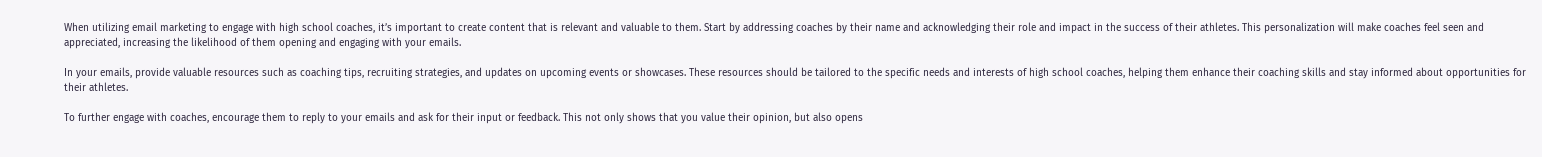When utilizing email marketing to engage with high school coaches, it’s important to create content that is relevant and valuable to them. Start by addressing coaches by their name and acknowledging their role and impact in the success of their athletes. This personalization will make coaches feel seen and appreciated, increasing the likelihood of them opening and engaging with your emails.

In your emails, provide valuable resources such as coaching tips, recruiting strategies, and updates on upcoming events or showcases. These resources should be tailored to the specific needs and interests of high school coaches, helping them enhance their coaching skills and stay informed about opportunities for their athletes.

To further engage with coaches, encourage them to reply to your emails and ask for their input or feedback. This not only shows that you value their opinion, but also opens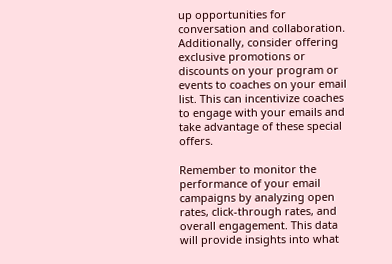up opportunities for conversation and collaboration. Additionally, consider offering exclusive promotions or discounts on your program or events to coaches on your email list. This can incentivize coaches to engage with your emails and take advantage of these special offers.

Remember to monitor the performance of your email campaigns by analyzing open rates, click-through rates, and overall engagement. This data will provide insights into what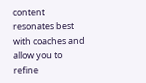content resonates best with coaches and allow you to refine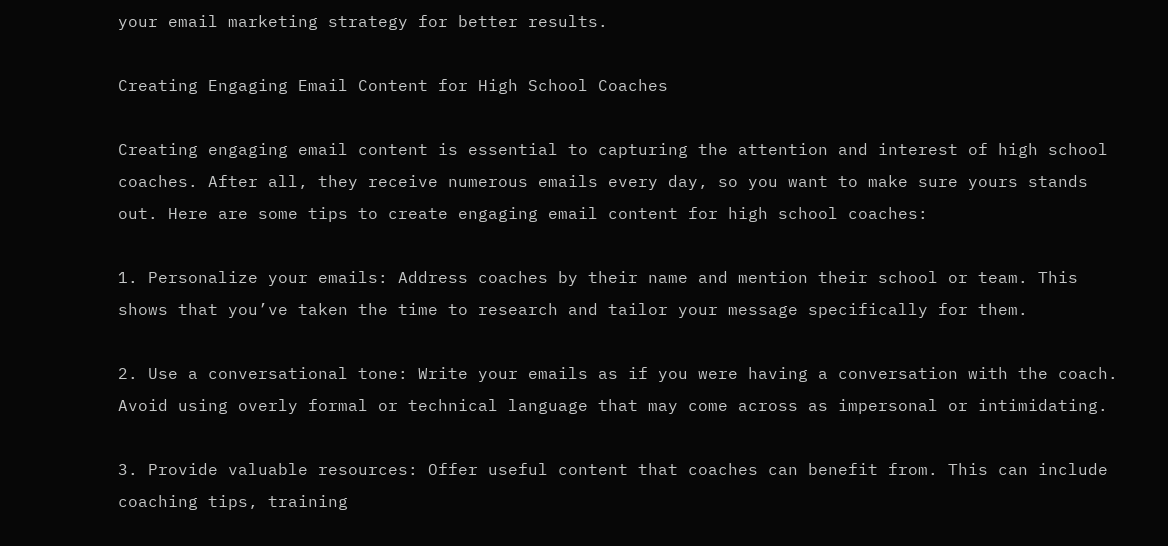your email marketing strategy for better results.

Creating Engaging Email Content for High School Coaches

Creating engaging email content is essential to capturing the attention and interest of high school coaches. After all, they receive numerous emails every day, so you want to make sure yours stands out. Here are some tips to create engaging email content for high school coaches:

1. Personalize your emails: Address coaches by their name and mention their school or team. This shows that you’ve taken the time to research and tailor your message specifically for them.

2. Use a conversational tone: Write your emails as if you were having a conversation with the coach. Avoid using overly formal or technical language that may come across as impersonal or intimidating.

3. Provide valuable resources: Offer useful content that coaches can benefit from. This can include coaching tips, training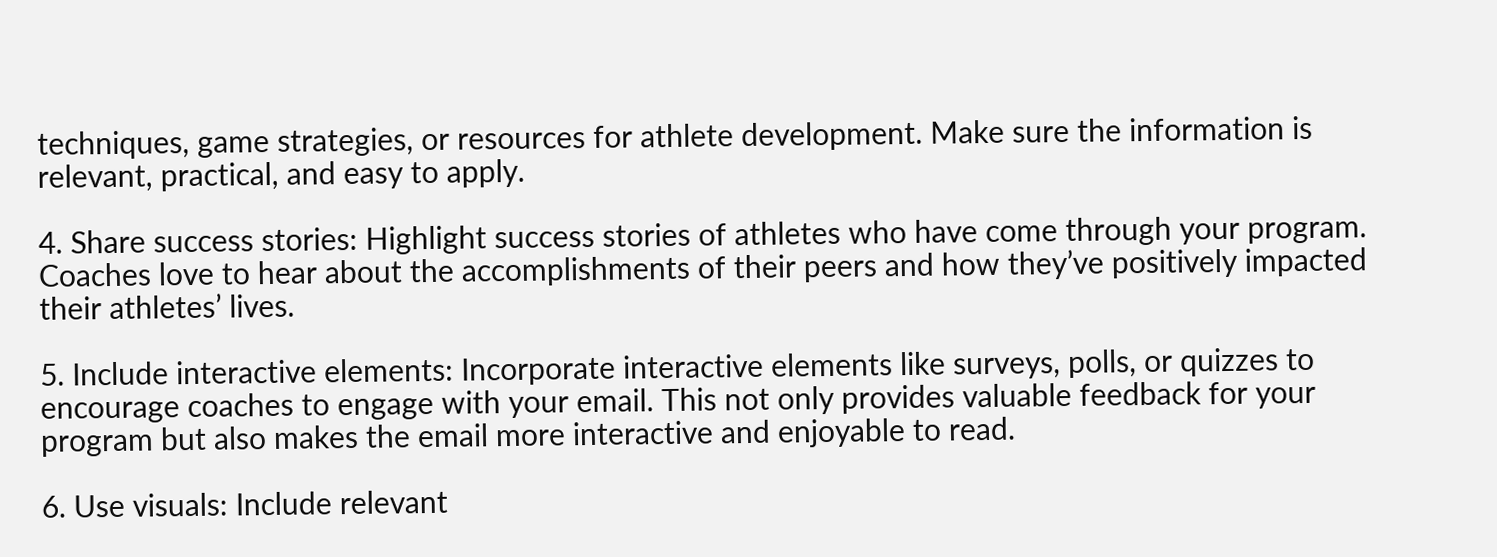techniques, game strategies, or resources for athlete development. Make sure the information is relevant, practical, and easy to apply.

4. Share success stories: Highlight success stories of athletes who have come through your program. Coaches love to hear about the accomplishments of their peers and how they’ve positively impacted their athletes’ lives.

5. Include interactive elements: Incorporate interactive elements like surveys, polls, or quizzes to encourage coaches to engage with your email. This not only provides valuable feedback for your program but also makes the email more interactive and enjoyable to read.

6. Use visuals: Include relevant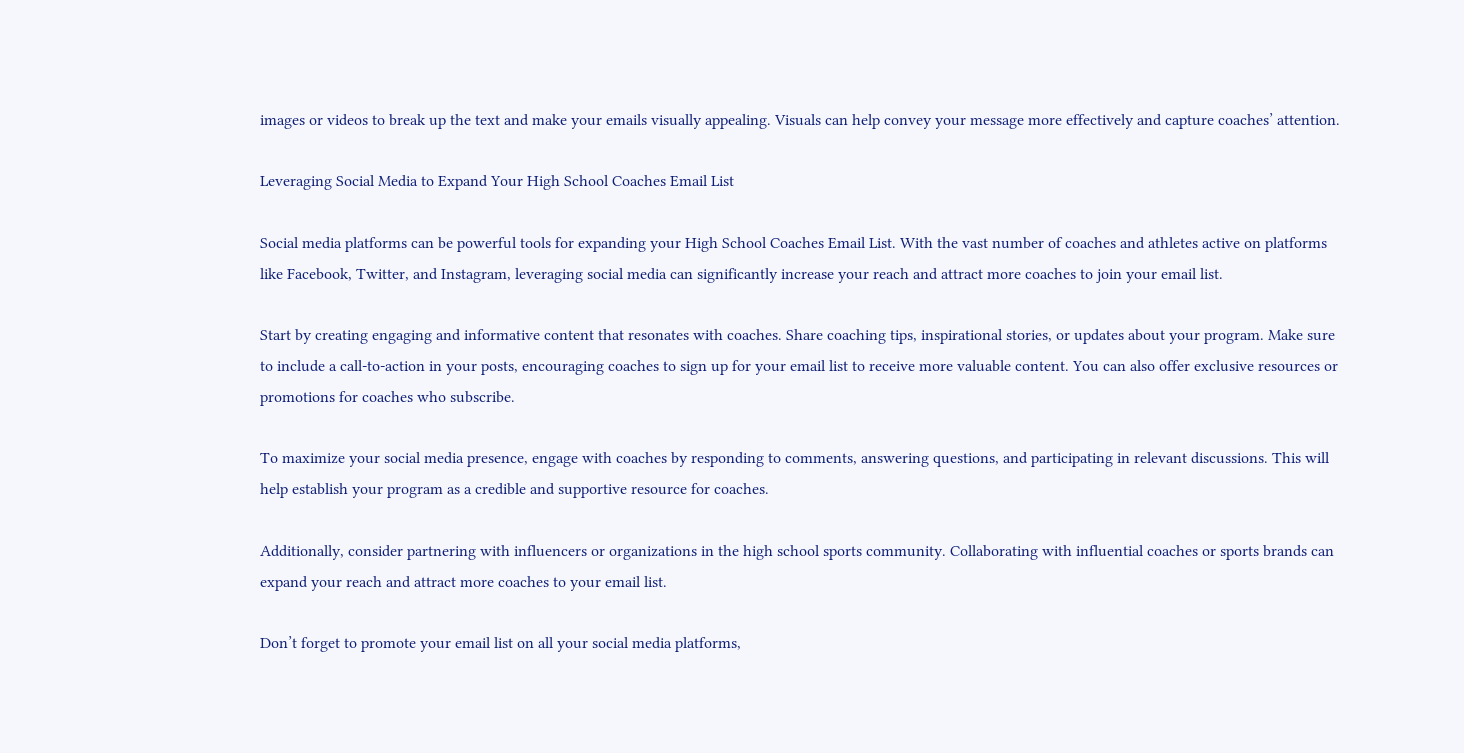images or videos to break up the text and make your emails visually appealing. Visuals can help convey your message more effectively and capture coaches’ attention.

Leveraging Social Media to Expand Your High School Coaches Email List

Social media platforms can be powerful tools for expanding your High School Coaches Email List. With the vast number of coaches and athletes active on platforms like Facebook, Twitter, and Instagram, leveraging social media can significantly increase your reach and attract more coaches to join your email list.

Start by creating engaging and informative content that resonates with coaches. Share coaching tips, inspirational stories, or updates about your program. Make sure to include a call-to-action in your posts, encouraging coaches to sign up for your email list to receive more valuable content. You can also offer exclusive resources or promotions for coaches who subscribe.

To maximize your social media presence, engage with coaches by responding to comments, answering questions, and participating in relevant discussions. This will help establish your program as a credible and supportive resource for coaches.

Additionally, consider partnering with influencers or organizations in the high school sports community. Collaborating with influential coaches or sports brands can expand your reach and attract more coaches to your email list.

Don’t forget to promote your email list on all your social media platforms,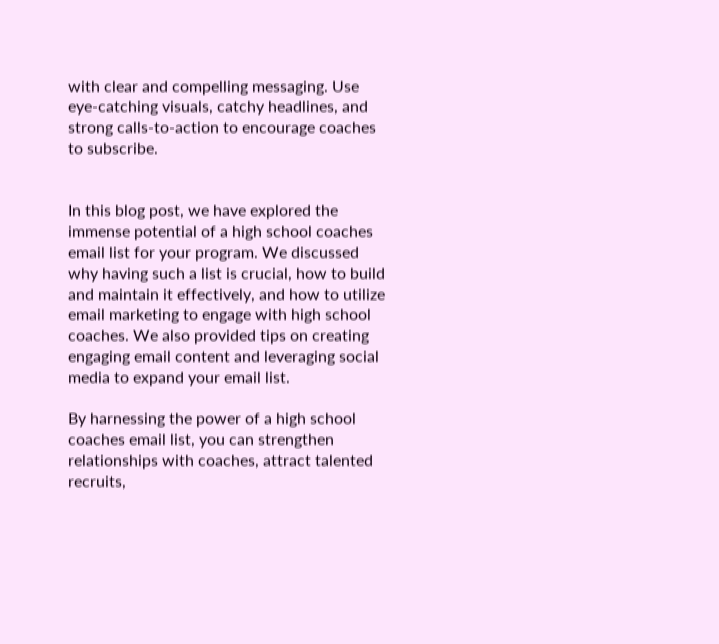with clear and compelling messaging. Use eye-catching visuals, catchy headlines, and strong calls-to-action to encourage coaches to subscribe.


In this blog post, we have explored the immense potential of a high school coaches email list for your program. We discussed why having such a list is crucial, how to build and maintain it effectively, and how to utilize email marketing to engage with high school coaches. We also provided tips on creating engaging email content and leveraging social media to expand your email list.

By harnessing the power of a high school coaches email list, you can strengthen relationships with coaches, attract talented recruits,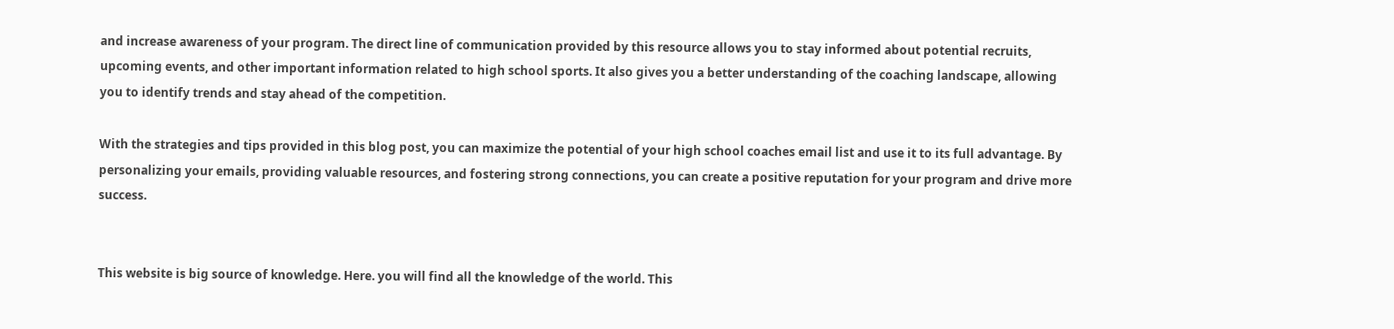and increase awareness of your program. The direct line of communication provided by this resource allows you to stay informed about potential recruits, upcoming events, and other important information related to high school sports. It also gives you a better understanding of the coaching landscape, allowing you to identify trends and stay ahead of the competition.

With the strategies and tips provided in this blog post, you can maximize the potential of your high school coaches email list and use it to its full advantage. By personalizing your emails, providing valuable resources, and fostering strong connections, you can create a positive reputation for your program and drive more success.


This website is big source of knowledge. Here. you will find all the knowledge of the world. This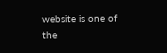website is one of the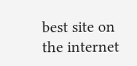best site on the internet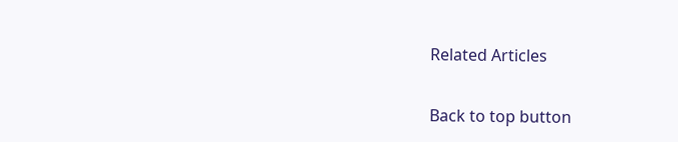Related Articles

Back to top button